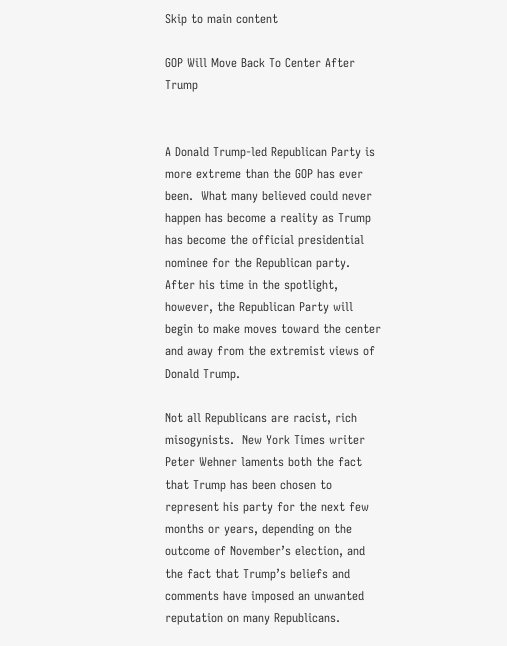Skip to main content

GOP Will Move Back To Center After Trump


A Donald Trump-led Republican Party is more extreme than the GOP has ever been.  What many believed could never happen has become a reality as Trump has become the official presidential nominee for the Republican party.  After his time in the spotlight, however, the Republican Party will begin to make moves toward the center and away from the extremist views of Donald Trump.

Not all Republicans are racist, rich misogynists.  New York Times writer Peter Wehner laments both the fact that Trump has been chosen to represent his party for the next few months or years, depending on the outcome of November’s election, and the fact that Trump’s beliefs and comments have imposed an unwanted reputation on many Republicans.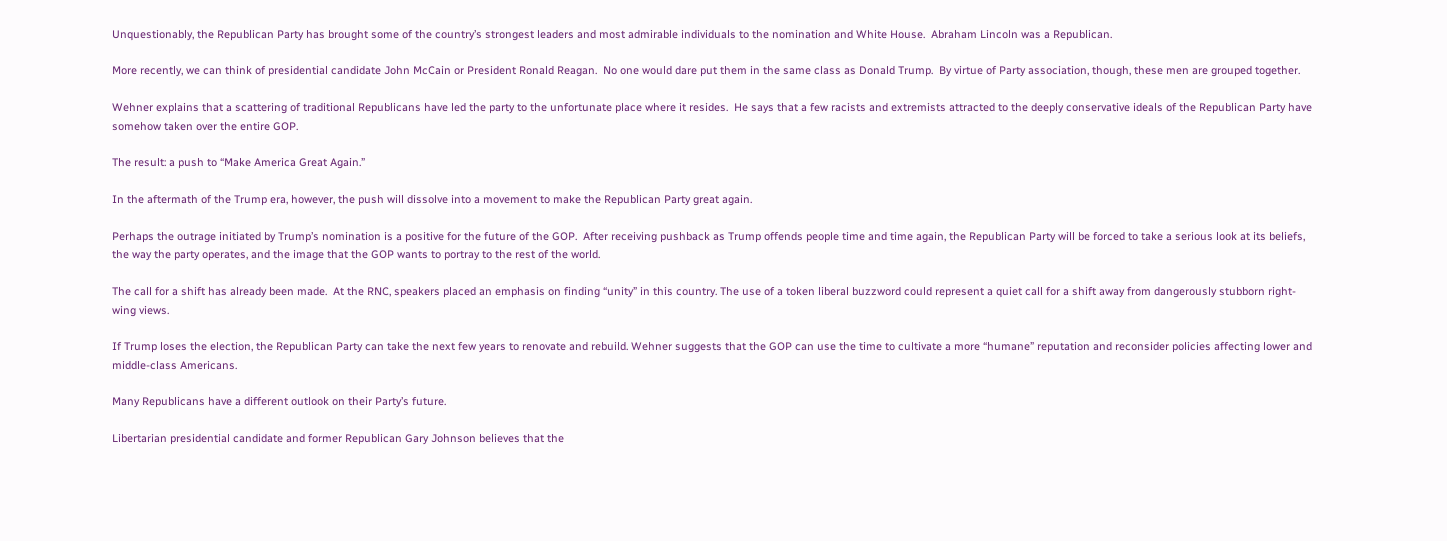Unquestionably, the Republican Party has brought some of the country’s strongest leaders and most admirable individuals to the nomination and White House.  Abraham Lincoln was a Republican.

More recently, we can think of presidential candidate John McCain or President Ronald Reagan.  No one would dare put them in the same class as Donald Trump.  By virtue of Party association, though, these men are grouped together.

Wehner explains that a scattering of traditional Republicans have led the party to the unfortunate place where it resides.  He says that a few racists and extremists attracted to the deeply conservative ideals of the Republican Party have somehow taken over the entire GOP.

The result: a push to “Make America Great Again.”

In the aftermath of the Trump era, however, the push will dissolve into a movement to make the Republican Party great again.

Perhaps the outrage initiated by Trump’s nomination is a positive for the future of the GOP.  After receiving pushback as Trump offends people time and time again, the Republican Party will be forced to take a serious look at its beliefs, the way the party operates, and the image that the GOP wants to portray to the rest of the world.

The call for a shift has already been made.  At the RNC, speakers placed an emphasis on finding “unity” in this country. The use of a token liberal buzzword could represent a quiet call for a shift away from dangerously stubborn right-wing views.

If Trump loses the election, the Republican Party can take the next few years to renovate and rebuild. Wehner suggests that the GOP can use the time to cultivate a more “humane” reputation and reconsider policies affecting lower and middle-class Americans.

Many Republicans have a different outlook on their Party’s future.

Libertarian presidential candidate and former Republican Gary Johnson believes that the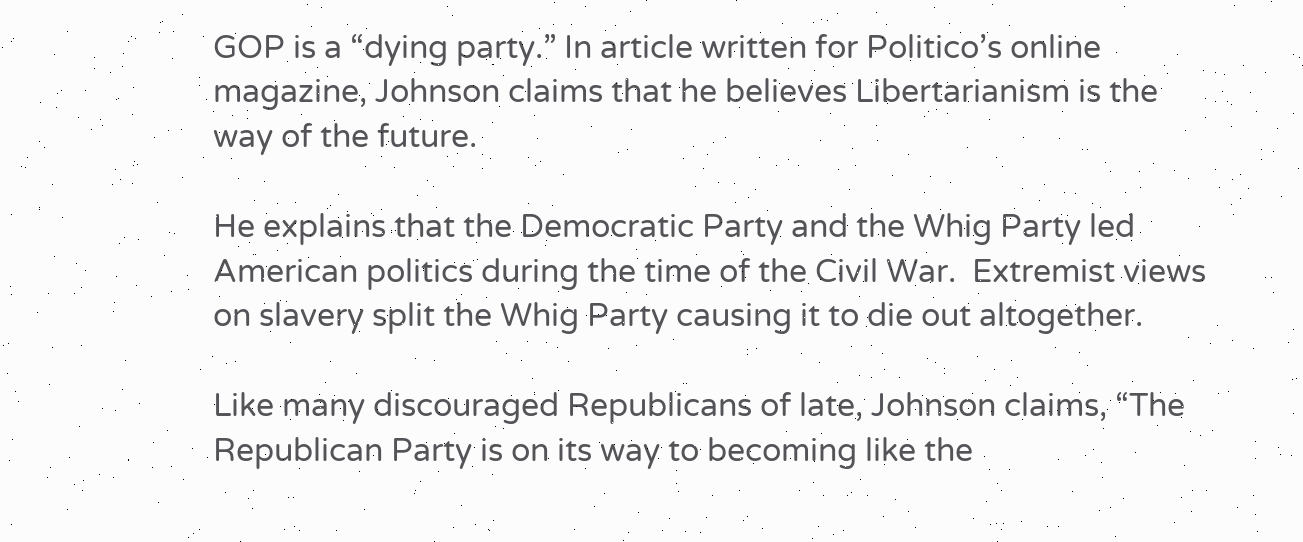GOP is a “dying party.” In article written for Politico’s online magazine, Johnson claims that he believes Libertarianism is the way of the future.

He explains that the Democratic Party and the Whig Party led American politics during the time of the Civil War.  Extremist views on slavery split the Whig Party causing it to die out altogether.

Like many discouraged Republicans of late, Johnson claims, “The Republican Party is on its way to becoming like the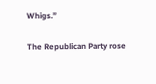Whigs.”

The Republican Party rose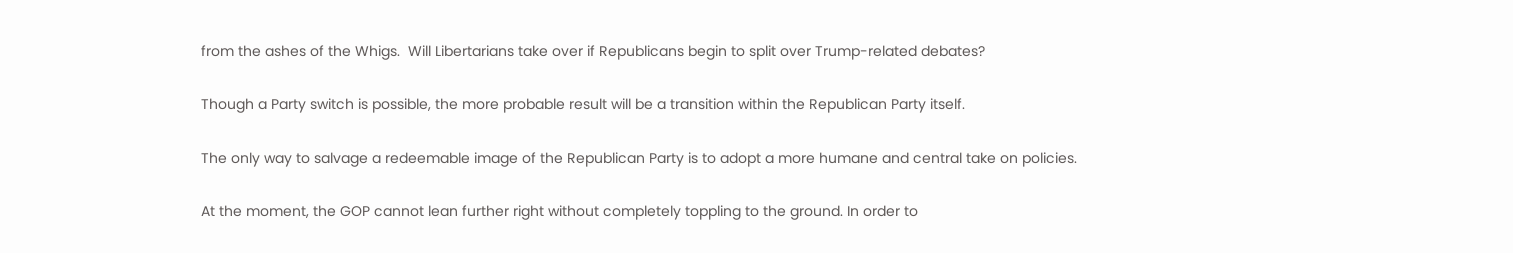from the ashes of the Whigs.  Will Libertarians take over if Republicans begin to split over Trump-related debates?

Though a Party switch is possible, the more probable result will be a transition within the Republican Party itself.

The only way to salvage a redeemable image of the Republican Party is to adopt a more humane and central take on policies.

At the moment, the GOP cannot lean further right without completely toppling to the ground. In order to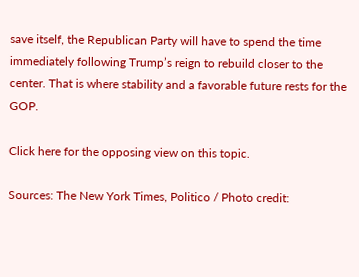save itself, the Republican Party will have to spend the time immediately following Trump’s reign to rebuild closer to the center. That is where stability and a favorable future rests for the GOP.

Click here for the opposing view on this topic.

Sources: The New York Times, Politico / Photo credit: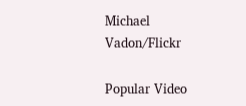Michael Vadon/Flickr

Popular Video